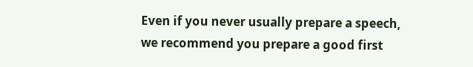Even if you never usually prepare a speech, we recommend you prepare a good first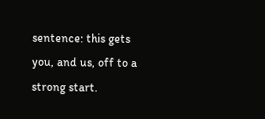sentence: this gets you, and us, off to a strong start.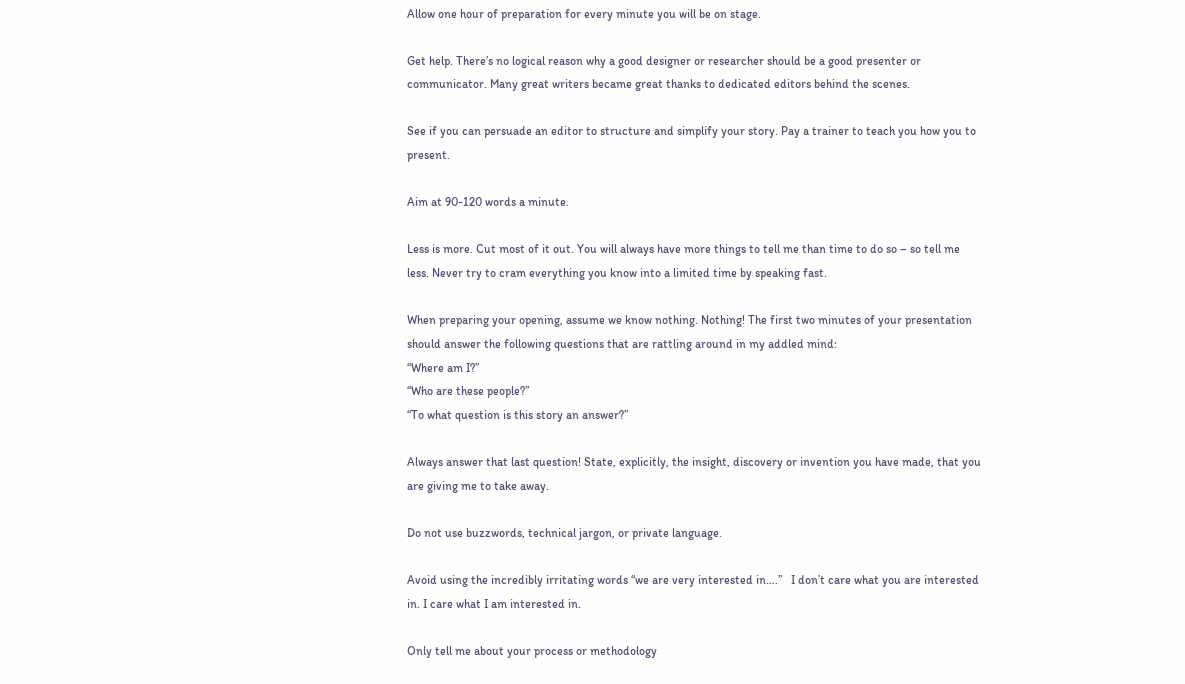Allow one hour of preparation for every minute you will be on stage.

Get help. There’s no logical reason why a good designer or researcher should be a good presenter or communicator. Many great writers became great thanks to dedicated editors behind the scenes.

See if you can persuade an editor to structure and simplify your story. Pay a trainer to teach you how you to present.

Aim at 90-120 words a minute.

Less is more. Cut most of it out. You will always have more things to tell me than time to do so – so tell me less. Never try to cram everything you know into a limited time by speaking fast.

When preparing your opening, assume we know nothing. Nothing! The first two minutes of your presentation should answer the following questions that are rattling around in my addled mind:
“Where am I?”
“Who are these people?”
“To what question is this story an answer?”

Always answer that last question! State, explicitly, the insight, discovery or invention you have made, that you are giving me to take away.

Do not use buzzwords, technical jargon, or private language.

Avoid using the incredibly irritating words “we are very interested in….”   I don’t care what you are interested in. I care what I am interested in.

Only tell me about your process or methodology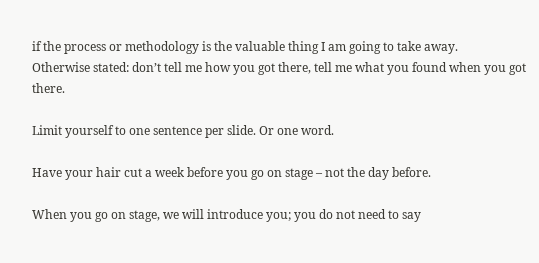if the process or methodology is the valuable thing I am going to take away.
Otherwise stated: don’t tell me how you got there, tell me what you found when you got there.

Limit yourself to one sentence per slide. Or one word.

Have your hair cut a week before you go on stage – not the day before.

When you go on stage, we will introduce you; you do not need to say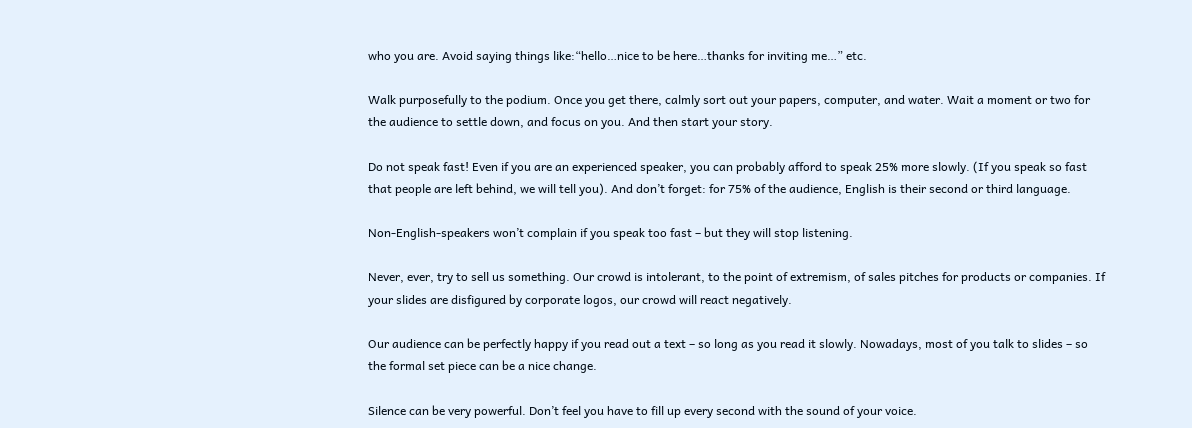who you are. Avoid saying things like:“hello…nice to be here…thanks for inviting me…” etc.

Walk purposefully to the podium. Once you get there, calmly sort out your papers, computer, and water. Wait a moment or two for the audience to settle down, and focus on you. And then start your story.

Do not speak fast! Even if you are an experienced speaker, you can probably afford to speak 25% more slowly. (If you speak so fast that people are left behind, we will tell you). And don’t forget: for 75% of the audience, English is their second or third language.

Non-English-speakers won’t complain if you speak too fast – but they will stop listening.

Never, ever, try to sell us something. Our crowd is intolerant, to the point of extremism, of sales pitches for products or companies. If your slides are disfigured by corporate logos, our crowd will react negatively.

Our audience can be perfectly happy if you read out a text – so long as you read it slowly. Nowadays, most of you talk to slides – so the formal set piece can be a nice change.

Silence can be very powerful. Don’t feel you have to fill up every second with the sound of your voice.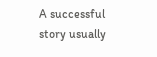A successful story usually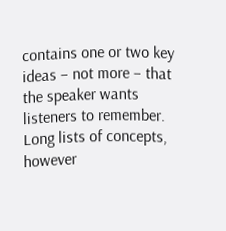contains one or two key ideas – not more – that the speaker wants listeners to remember. Long lists of concepts, however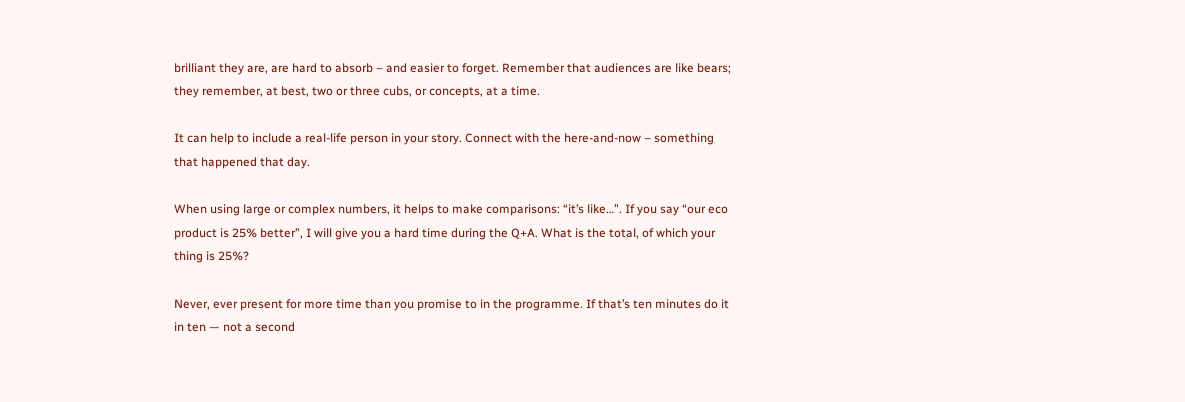brilliant they are, are hard to absorb – and easier to forget. Remember that audiences are like bears; they remember, at best, two or three cubs, or concepts, at a time.

It can help to include a real-life person in your story. Connect with the here-and-now – something that happened that day.

When using large or complex numbers, it helps to make comparisons: “it’s like…”. If you say “our eco product is 25% better”, I will give you a hard time during the Q+A. What is the total, of which your thing is 25%?

Never, ever present for more time than you promise to in the programme. If that’s ten minutes do it in ten — not a second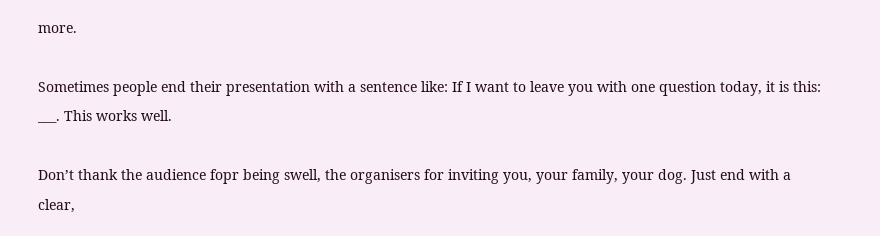more.

Sometimes people end their presentation with a sentence like: If I want to leave you with one question today, it is this: ___. This works well.

Don’t thank the audience fopr being swell, the organisers for inviting you, your family, your dog. Just end with a clear,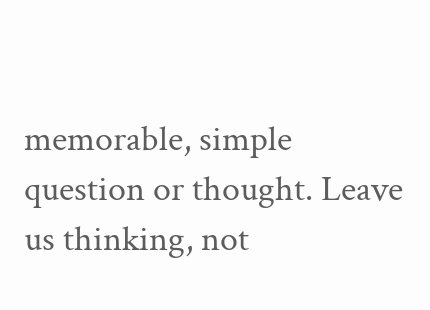memorable, simple question or thought. Leave us thinking, not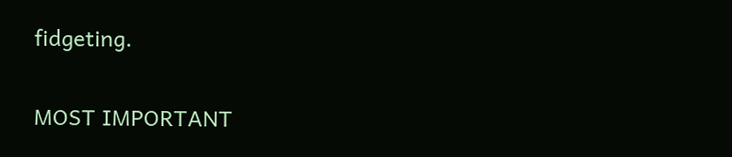fidgeting.

MOST IMPORTANT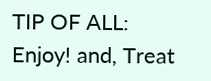TIP OF ALL: Enjoy! and, Treat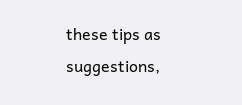these tips as suggestions,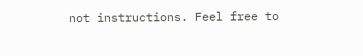not instructions. Feel free to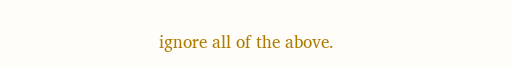ignore all of the above.